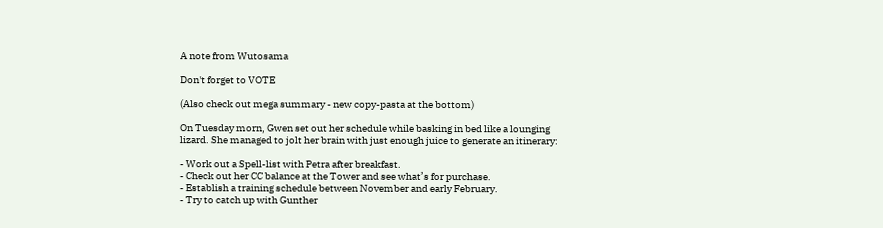A note from Wutosama

Don't forget to VOTE

(Also check out mega summary - new copy-pasta at the bottom)

On Tuesday morn, Gwen set out her schedule while basking in bed like a lounging lizard. She managed to jolt her brain with just enough juice to generate an itinerary:

- Work out a Spell-list with Petra after breakfast.
- Check out her CC balance at the Tower and see what’s for purchase.
- Establish a training schedule between November and early February.
- Try to catch up with Gunther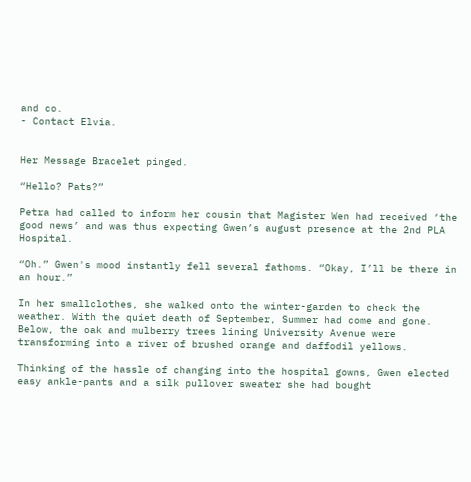and co.
- Contact Elvia.


Her Message Bracelet pinged.

“Hello? Pats?”

Petra had called to inform her cousin that Magister Wen had received ‘the good news’ and was thus expecting Gwen’s august presence at the 2nd PLA Hospital.

“Oh.” Gwen's mood instantly fell several fathoms. “Okay, I’ll be there in an hour.”

In her smallclothes, she walked onto the winter-garden to check the weather. With the quiet death of September, Summer had come and gone. Below, the oak and mulberry trees lining University Avenue were transforming into a river of brushed orange and daffodil yellows.

Thinking of the hassle of changing into the hospital gowns, Gwen elected easy ankle-pants and a silk pullover sweater she had bought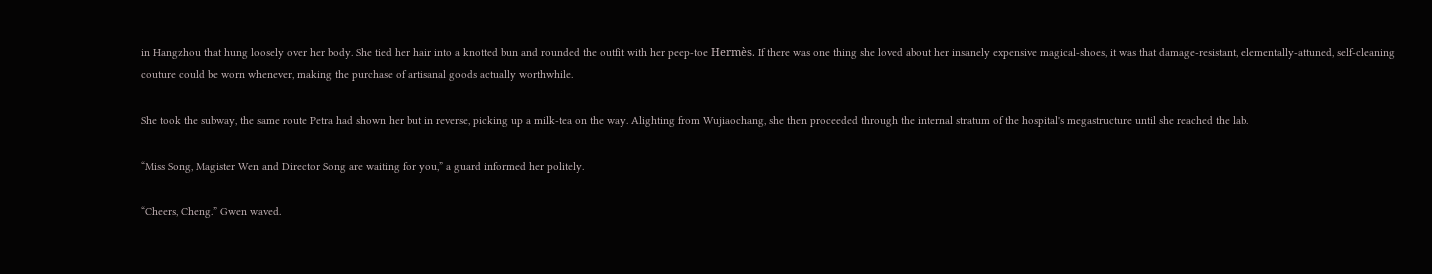in Hangzhou that hung loosely over her body. She tied her hair into a knotted bun and rounded the outfit with her peep-toe Hermès. If there was one thing she loved about her insanely expensive magical-shoes, it was that damage-resistant, elementally-attuned, self-cleaning couture could be worn whenever, making the purchase of artisanal goods actually worthwhile.

She took the subway, the same route Petra had shown her but in reverse, picking up a milk-tea on the way. Alighting from Wujiaochang, she then proceeded through the internal stratum of the hospital's megastructure until she reached the lab.

“Miss Song, Magister Wen and Director Song are waiting for you,” a guard informed her politely.

“Cheers, Cheng.” Gwen waved.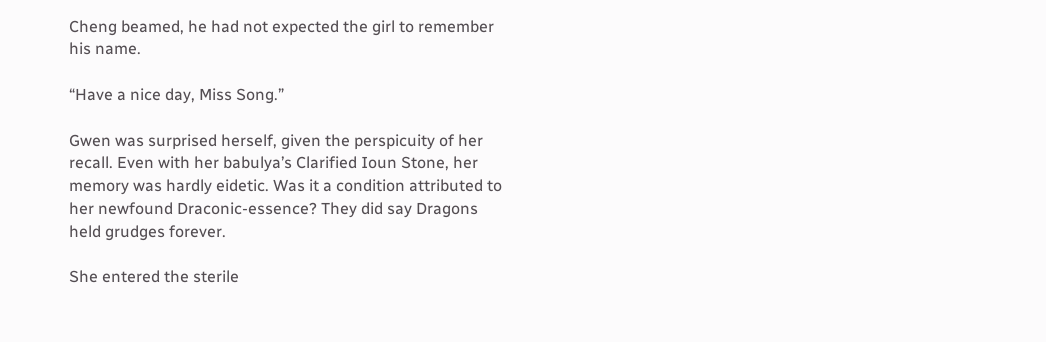Cheng beamed, he had not expected the girl to remember his name.

“Have a nice day, Miss Song.”

Gwen was surprised herself, given the perspicuity of her recall. Even with her babulya’s Clarified Ioun Stone, her memory was hardly eidetic. Was it a condition attributed to her newfound Draconic-essence? They did say Dragons held grudges forever.

She entered the sterile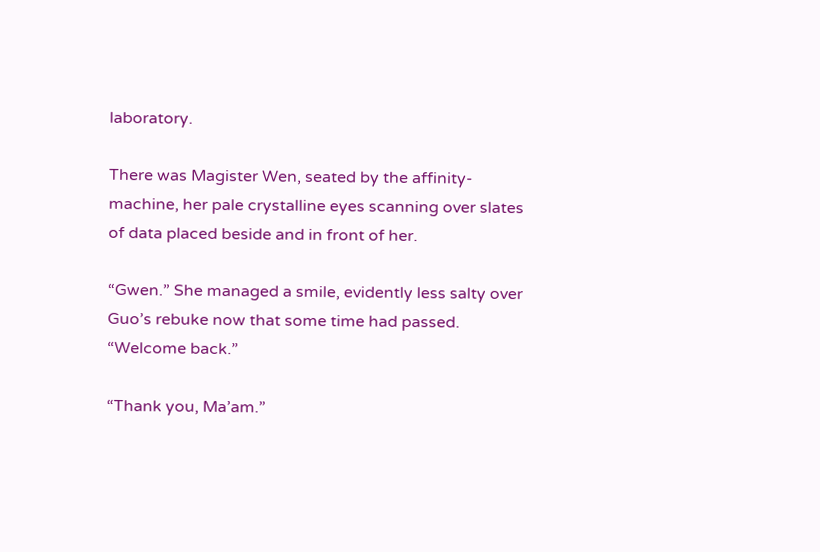laboratory.

There was Magister Wen, seated by the affinity-machine, her pale crystalline eyes scanning over slates of data placed beside and in front of her.

“Gwen.” She managed a smile, evidently less salty over Guo’s rebuke now that some time had passed. “Welcome back.”

“Thank you, Ma’am.”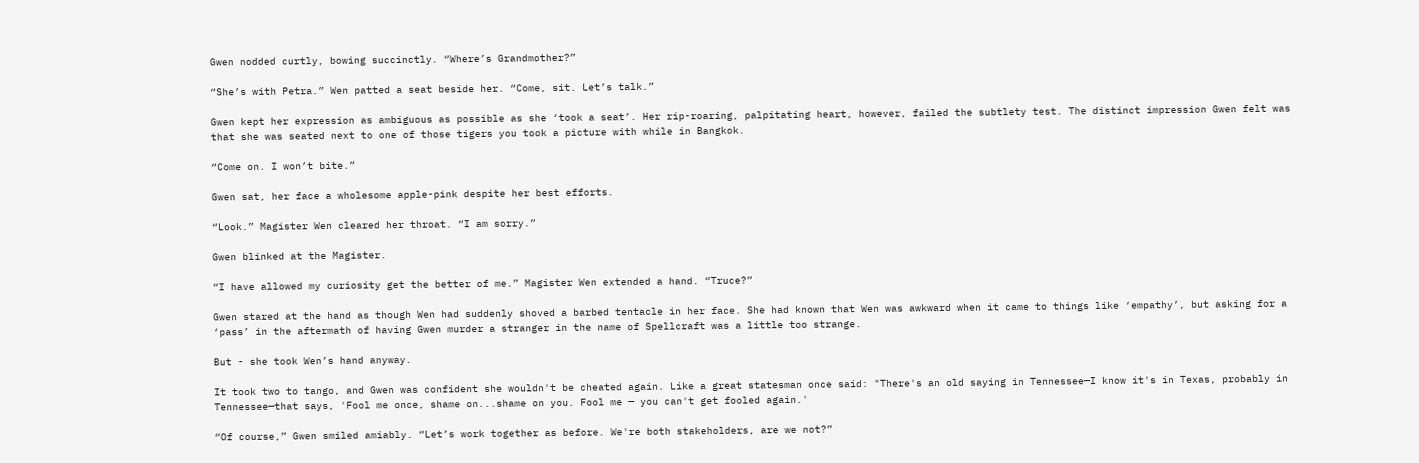Gwen nodded curtly, bowing succinctly. “Where’s Grandmother?”

“She’s with Petra.” Wen patted a seat beside her. “Come, sit. Let’s talk.”

Gwen kept her expression as ambiguous as possible as she ‘took a seat’. Her rip-roaring, palpitating heart, however, failed the subtlety test. The distinct impression Gwen felt was that she was seated next to one of those tigers you took a picture with while in Bangkok.

“Come on. I won’t bite.”

Gwen sat, her face a wholesome apple-pink despite her best efforts.

“Look.” Magister Wen cleared her throat. “I am sorry.”

Gwen blinked at the Magister.

“I have allowed my curiosity get the better of me.” Magister Wen extended a hand. “Truce?”

Gwen stared at the hand as though Wen had suddenly shoved a barbed tentacle in her face. She had known that Wen was awkward when it came to things like ‘empathy’, but asking for a ‘pass’ in the aftermath of having Gwen murder a stranger in the name of Spellcraft was a little too strange.

But - she took Wen’s hand anyway.

It took two to tango, and Gwen was confident she wouldn't be cheated again. Like a great statesman once said: "There's an old saying in Tennessee—I know it's in Texas, probably in Tennessee—that says, 'Fool me once, shame on...shame on you. Fool me — you can't get fooled again.'

“Of course,” Gwen smiled amiably. “Let’s work together as before. We're both stakeholders, are we not?”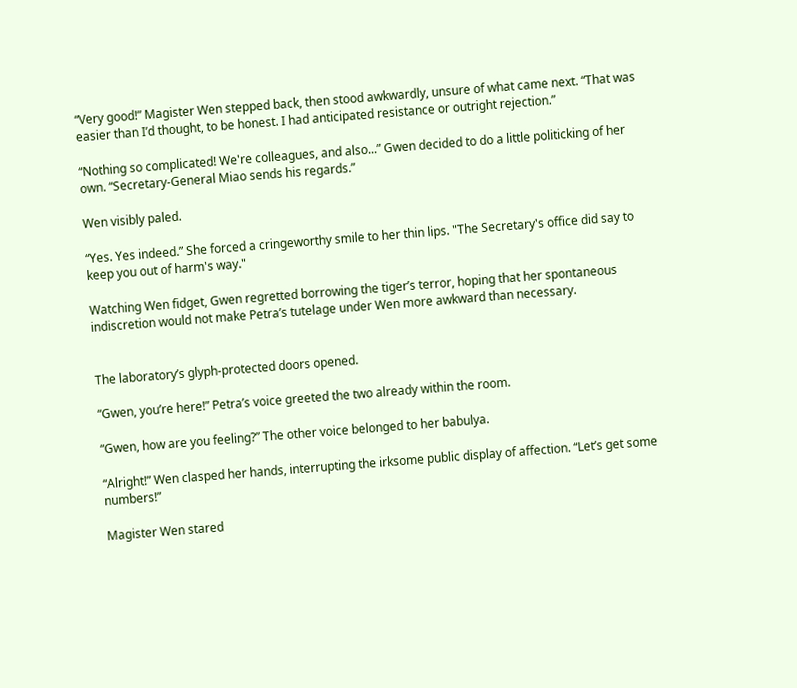“Very good!” Magister Wen stepped back, then stood awkwardly, unsure of what came next. “That was easier than I’d thought, to be honest. I had anticipated resistance or outright rejection.”

“Nothing so complicated! We're colleagues, and also...” Gwen decided to do a little politicking of her own. “Secretary-General Miao sends his regards.”

Wen visibly paled.

“Yes. Yes indeed.” She forced a cringeworthy smile to her thin lips. "The Secretary's office did say to keep you out of harm's way."

Watching Wen fidget, Gwen regretted borrowing the tiger’s terror, hoping that her spontaneous indiscretion would not make Petra’s tutelage under Wen more awkward than necessary.


The laboratory’s glyph-protected doors opened.

“Gwen, you’re here!” Petra’s voice greeted the two already within the room.

“Gwen, how are you feeling?” The other voice belonged to her babulya.

“Alright!” Wen clasped her hands, interrupting the irksome public display of affection. “Let’s get some numbers!”

Magister Wen stared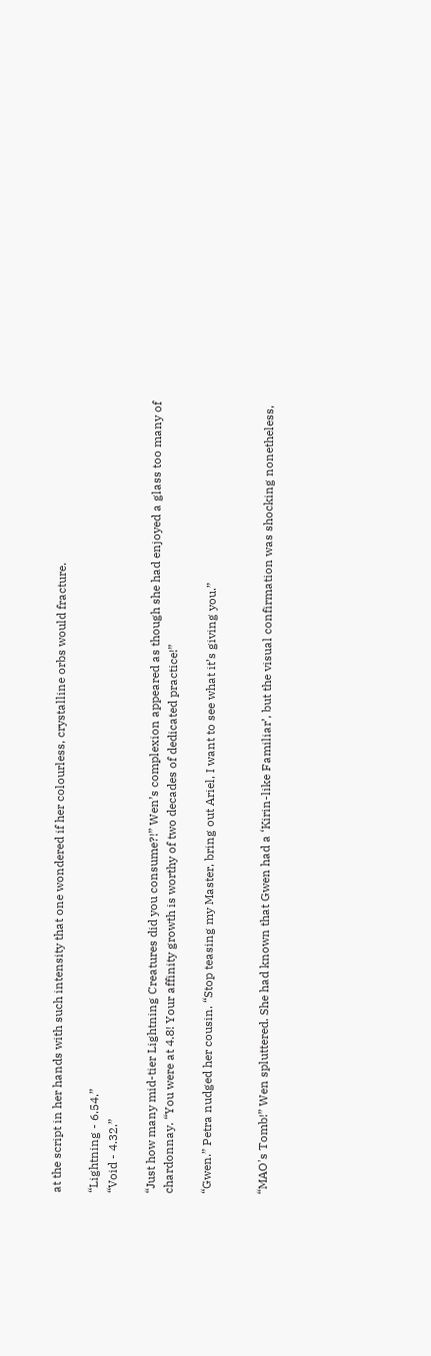at the script in her hands with such intensity that one wondered if her colourless, crystalline orbs would fracture.

“Lightning - 6.54.”
“Void - 4.32.”

“Just how many mid-tier Lightning Creatures did you consume?!” Wen’s complexion appeared as though she had enjoyed a glass too many of chardonnay. “You were at 4.8! Your affinity growth is worthy of two decades of dedicated practice!”

“Gwen.” Petra nudged her cousin. “Stop teasing my Master, bring out Ariel, I want to see what it’s giving you.”


“MAO's Tomb!” Wen spluttered. She had known that Gwen had a ‘Kirin-like Familiar’, but the visual confirmation was shocking nonetheless,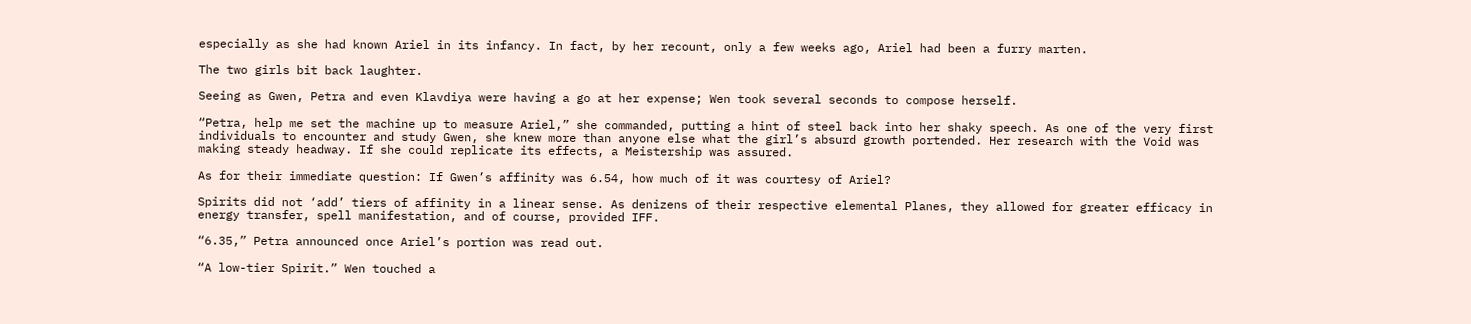especially as she had known Ariel in its infancy. In fact, by her recount, only a few weeks ago, Ariel had been a furry marten.

The two girls bit back laughter.

Seeing as Gwen, Petra and even Klavdiya were having a go at her expense; Wen took several seconds to compose herself.

“Petra, help me set the machine up to measure Ariel,” she commanded, putting a hint of steel back into her shaky speech. As one of the very first individuals to encounter and study Gwen, she knew more than anyone else what the girl’s absurd growth portended. Her research with the Void was making steady headway. If she could replicate its effects, a Meistership was assured.

As for their immediate question: If Gwen’s affinity was 6.54, how much of it was courtesy of Ariel?

Spirits did not ‘add’ tiers of affinity in a linear sense. As denizens of their respective elemental Planes, they allowed for greater efficacy in energy transfer, spell manifestation, and of course, provided IFF.

“6.35,” Petra announced once Ariel’s portion was read out.

“A low-tier Spirit.” Wen touched a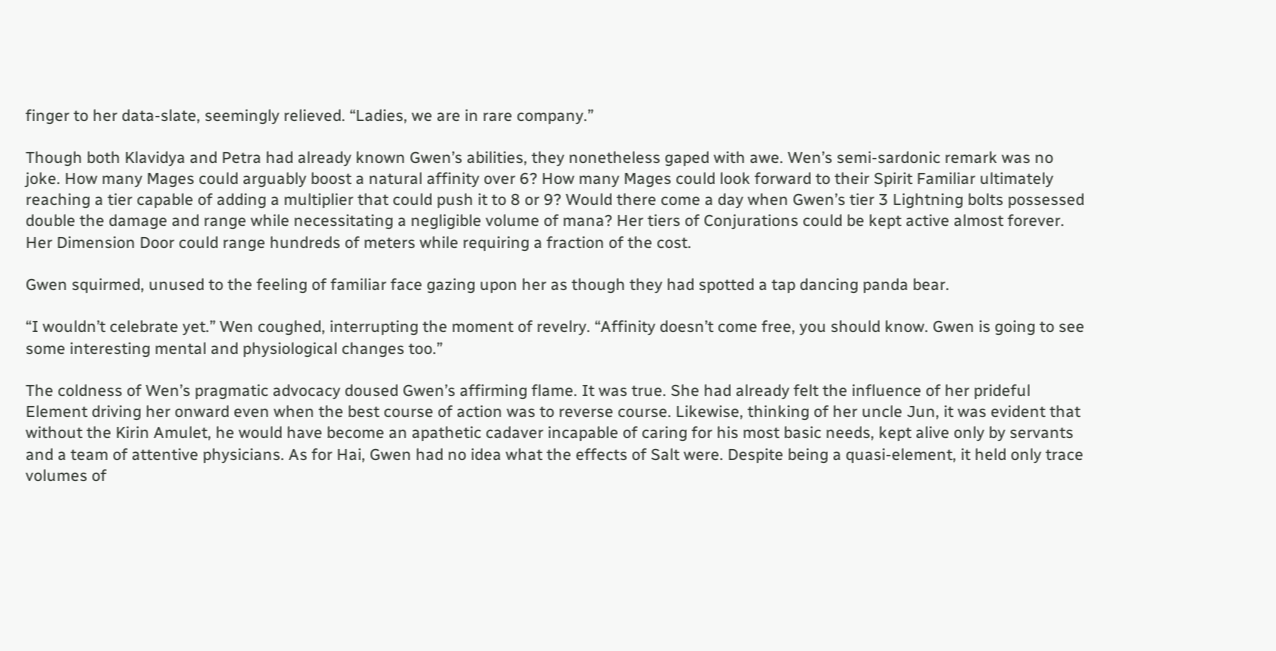finger to her data-slate, seemingly relieved. “Ladies, we are in rare company.”

Though both Klavidya and Petra had already known Gwen’s abilities, they nonetheless gaped with awe. Wen’s semi-sardonic remark was no joke. How many Mages could arguably boost a natural affinity over 6? How many Mages could look forward to their Spirit Familiar ultimately reaching a tier capable of adding a multiplier that could push it to 8 or 9? Would there come a day when Gwen’s tier 3 Lightning bolts possessed double the damage and range while necessitating a negligible volume of mana? Her tiers of Conjurations could be kept active almost forever. Her Dimension Door could range hundreds of meters while requiring a fraction of the cost.

Gwen squirmed, unused to the feeling of familiar face gazing upon her as though they had spotted a tap dancing panda bear.

“I wouldn’t celebrate yet.” Wen coughed, interrupting the moment of revelry. “Affinity doesn’t come free, you should know. Gwen is going to see some interesting mental and physiological changes too.”

The coldness of Wen’s pragmatic advocacy doused Gwen’s affirming flame. It was true. She had already felt the influence of her prideful Element driving her onward even when the best course of action was to reverse course. Likewise, thinking of her uncle Jun, it was evident that without the Kirin Amulet, he would have become an apathetic cadaver incapable of caring for his most basic needs, kept alive only by servants and a team of attentive physicians. As for Hai, Gwen had no idea what the effects of Salt were. Despite being a quasi-element, it held only trace volumes of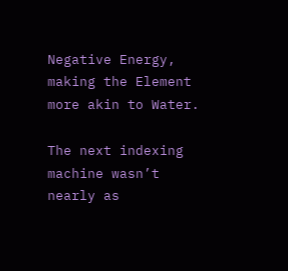Negative Energy, making the Element more akin to Water.

The next indexing machine wasn’t nearly as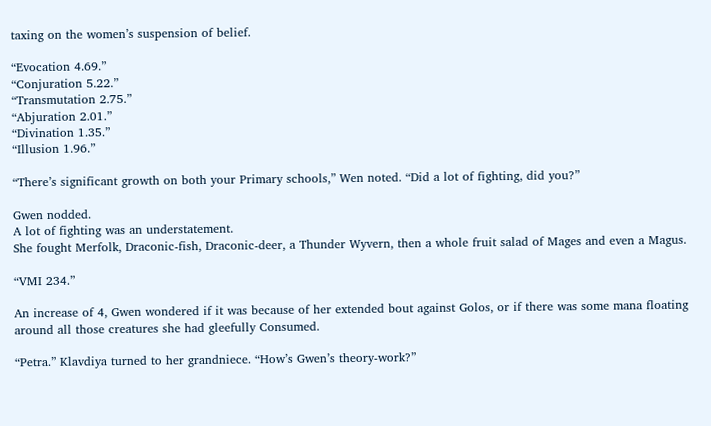taxing on the women’s suspension of belief.

“Evocation 4.69.”
“Conjuration 5.22.”
“Transmutation 2.75.”
“Abjuration 2.01.”
“Divination 1.35.”
“Illusion 1.96.”

“There’s significant growth on both your Primary schools,” Wen noted. “Did a lot of fighting, did you?”

Gwen nodded.
A lot of fighting was an understatement.
She fought Merfolk, Draconic-fish, Draconic-deer, a Thunder Wyvern, then a whole fruit salad of Mages and even a Magus.

“VMI 234.”

An increase of 4, Gwen wondered if it was because of her extended bout against Golos, or if there was some mana floating around all those creatures she had gleefully Consumed.

“Petra.” Klavdiya turned to her grandniece. “How’s Gwen’s theory-work?”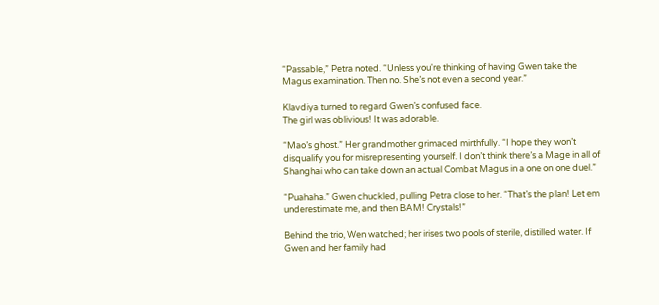“Passable,” Petra noted. “Unless you're thinking of having Gwen take the Magus examination. Then no. She’s not even a second year.”

Klavdiya turned to regard Gwen’s confused face.
The girl was oblivious! It was adorable.

“Mao’s ghost.” Her grandmother grimaced mirthfully. “I hope they won’t disqualify you for misrepresenting yourself. I don’t think there’s a Mage in all of Shanghai who can take down an actual Combat Magus in a one on one duel.”

“Puahaha.” Gwen chuckled, pulling Petra close to her. “That’s the plan! Let em underestimate me, and then BAM! Crystals!”

Behind the trio, Wen watched; her irises two pools of sterile, distilled water. If Gwen and her family had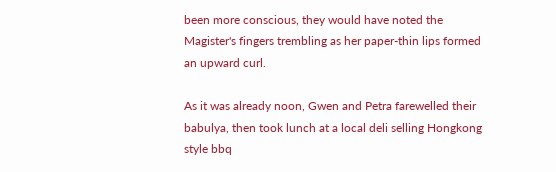been more conscious, they would have noted the Magister's fingers trembling as her paper-thin lips formed an upward curl.

As it was already noon, Gwen and Petra farewelled their babulya, then took lunch at a local deli selling Hongkong style bbq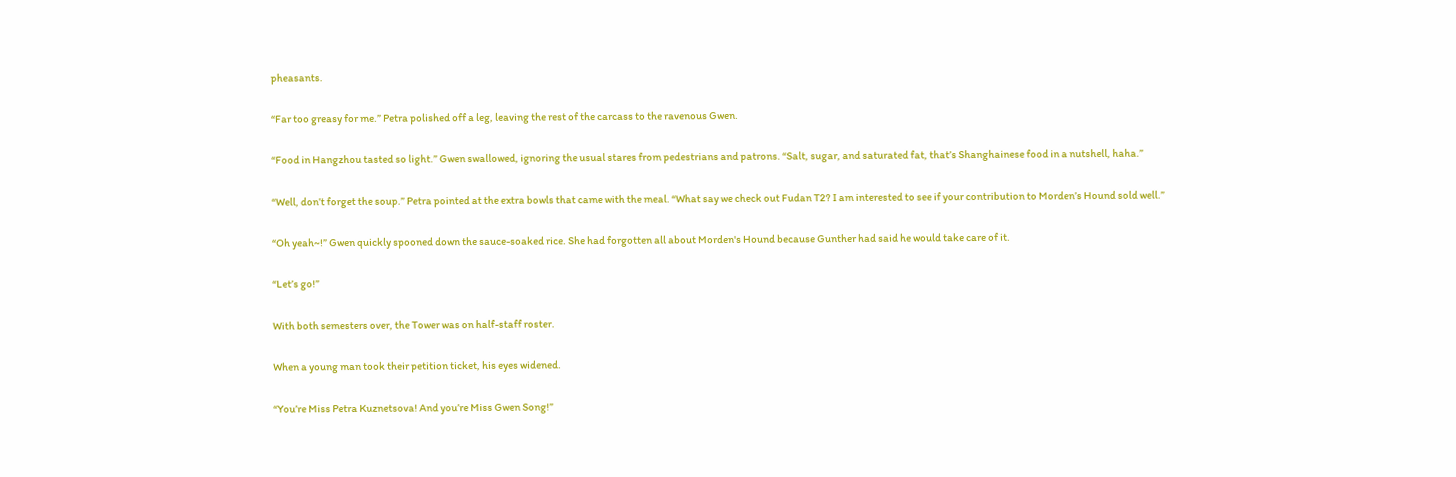pheasants.

“Far too greasy for me.” Petra polished off a leg, leaving the rest of the carcass to the ravenous Gwen.

“Food in Hangzhou tasted so light.” Gwen swallowed, ignoring the usual stares from pedestrians and patrons. “Salt, sugar, and saturated fat, that’s Shanghainese food in a nutshell, haha.”

“Well, don’t forget the soup.” Petra pointed at the extra bowls that came with the meal. “What say we check out Fudan T2? I am interested to see if your contribution to Morden’s Hound sold well.”

“Oh yeah~!” Gwen quickly spooned down the sauce-soaked rice. She had forgotten all about Morden's Hound because Gunther had said he would take care of it.

“Let’s go!”

With both semesters over, the Tower was on half-staff roster.

When a young man took their petition ticket, his eyes widened.

“You’re Miss Petra Kuznetsova! And you’re Miss Gwen Song!”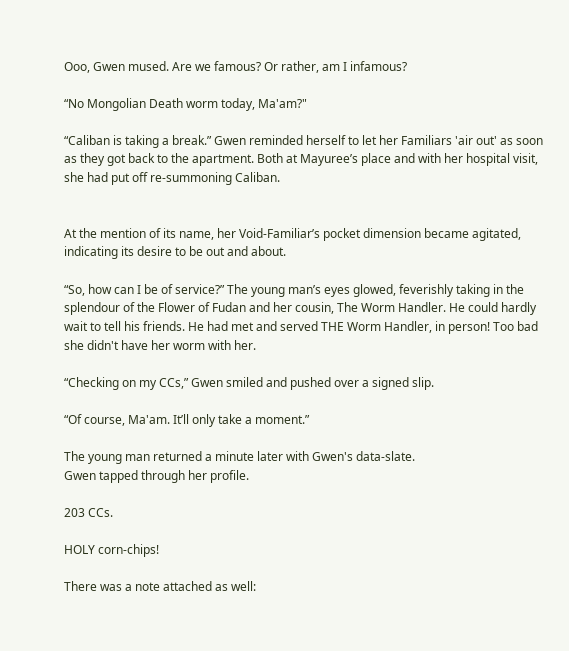Ooo, Gwen mused. Are we famous? Or rather, am I infamous?

“No Mongolian Death worm today, Ma'am?"

“Caliban is taking a break.” Gwen reminded herself to let her Familiars 'air out' as soon as they got back to the apartment. Both at Mayuree’s place and with her hospital visit, she had put off re-summoning Caliban.


At the mention of its name, her Void-Familiar’s pocket dimension became agitated, indicating its desire to be out and about.

“So, how can I be of service?” The young man’s eyes glowed, feverishly taking in the splendour of the Flower of Fudan and her cousin, The Worm Handler. He could hardly wait to tell his friends. He had met and served THE Worm Handler, in person! Too bad she didn't have her worm with her.

“Checking on my CCs,” Gwen smiled and pushed over a signed slip.

“Of course, Ma'am. It’ll only take a moment.”

The young man returned a minute later with Gwen's data-slate.
Gwen tapped through her profile.

203 CCs.

HOLY corn-chips!

There was a note attached as well: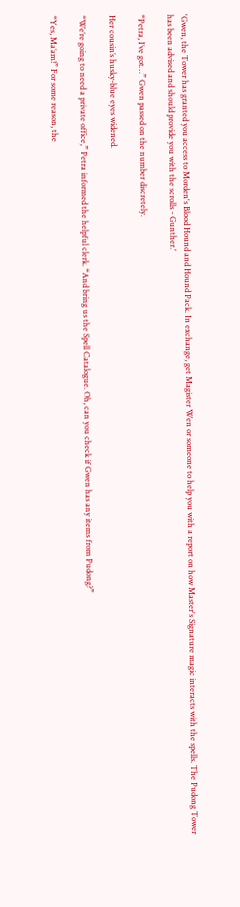'Gwen, the Tower has granted you access to Morden's Blood Hound and Hound Pack. In exchange, get Magister Wen or someone to help you with a report on how Master's Signature magic interacts with the spells. The Pudong Tower has been advised and should provide you with the scrolls - Gunther.'

“Petra, I’ve got…” Gwen passed on the number discretely.

Her cousin’s husky-blue eyes widened.

“We’re going to need a private office,” Petra informed the helpful clerk. “And bring us the Spell Catalogue. Oh, can you check if Gwen has any items from Pudong?”

“Yes, Ma’am!” For some reason, the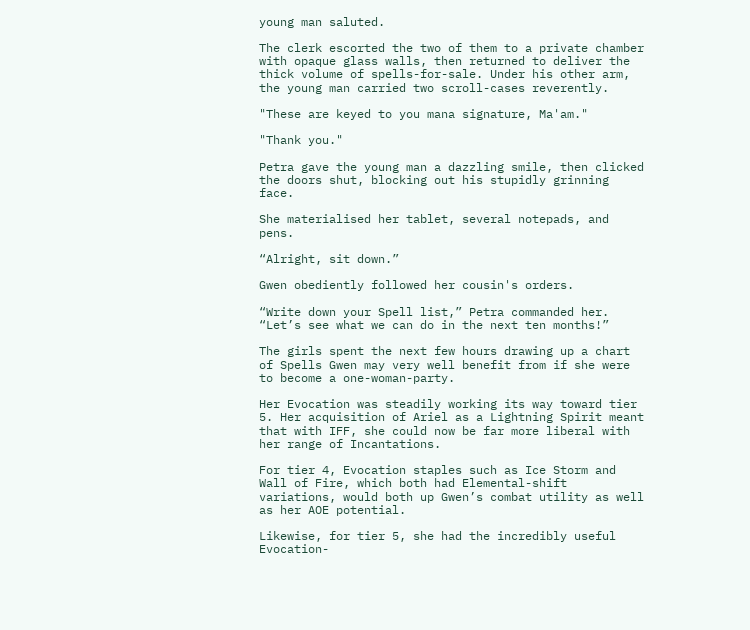young man saluted.

The clerk escorted the two of them to a private chamber with opaque glass walls, then returned to deliver the thick volume of spells-for-sale. Under his other arm, the young man carried two scroll-cases reverently.

"These are keyed to you mana signature, Ma'am."

"Thank you."

Petra gave the young man a dazzling smile, then clicked the doors shut, blocking out his stupidly grinning face.

She materialised her tablet, several notepads, and pens.

“Alright, sit down.”

Gwen obediently followed her cousin's orders.

“Write down your Spell list,” Petra commanded her. “Let’s see what we can do in the next ten months!”

The girls spent the next few hours drawing up a chart of Spells Gwen may very well benefit from if she were to become a one-woman-party.

Her Evocation was steadily working its way toward tier 5. Her acquisition of Ariel as a Lightning Spirit meant that with IFF, she could now be far more liberal with her range of Incantations.

For tier 4, Evocation staples such as Ice Storm and Wall of Fire, which both had Elemental-shift variations, would both up Gwen’s combat utility as well as her AOE potential.

Likewise, for tier 5, she had the incredibly useful Evocation-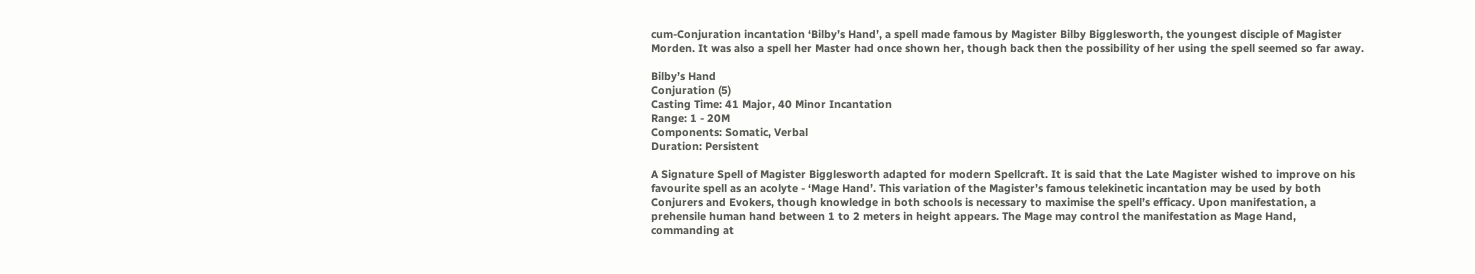cum-Conjuration incantation ‘Bilby’s Hand’, a spell made famous by Magister Bilby Bigglesworth, the youngest disciple of Magister Morden. It was also a spell her Master had once shown her, though back then the possibility of her using the spell seemed so far away.

Bilby’s Hand
Conjuration (5)
Casting Time: 41 Major, 40 Minor Incantation
Range: 1 - 20M
Components: Somatic, Verbal
Duration: Persistent

A Signature Spell of Magister Bigglesworth adapted for modern Spellcraft. It is said that the Late Magister wished to improve on his favourite spell as an acolyte - ‘Mage Hand’. This variation of the Magister’s famous telekinetic incantation may be used by both Conjurers and Evokers, though knowledge in both schools is necessary to maximise the spell’s efficacy. Upon manifestation, a prehensile human hand between 1 to 2 meters in height appears. The Mage may control the manifestation as Mage Hand, commanding at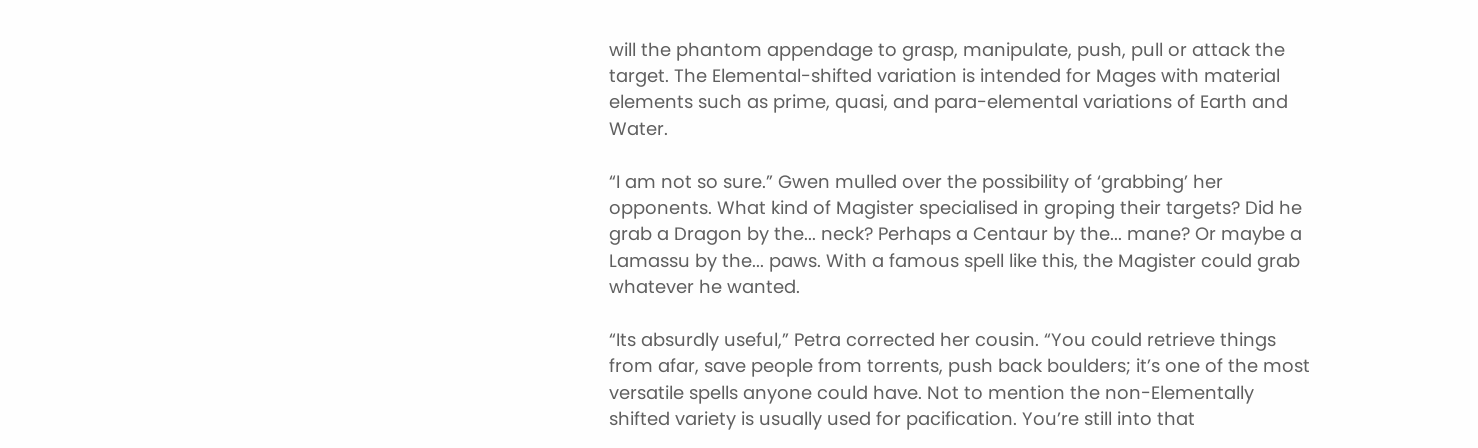will the phantom appendage to grasp, manipulate, push, pull or attack the target. The Elemental-shifted variation is intended for Mages with material elements such as prime, quasi, and para-elemental variations of Earth and Water.

“I am not so sure.” Gwen mulled over the possibility of ‘grabbing’ her opponents. What kind of Magister specialised in groping their targets? Did he grab a Dragon by the... neck? Perhaps a Centaur by the... mane? Or maybe a Lamassu by the... paws. With a famous spell like this, the Magister could grab whatever he wanted.

“Its absurdly useful,” Petra corrected her cousin. “You could retrieve things from afar, save people from torrents, push back boulders; it’s one of the most versatile spells anyone could have. Not to mention the non-Elementally shifted variety is usually used for pacification. You’re still into that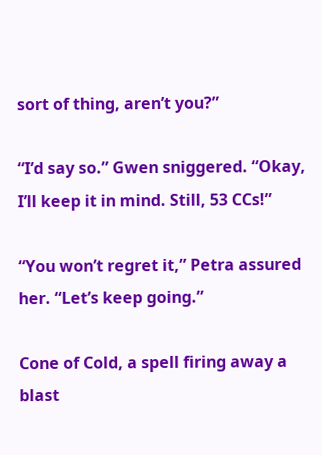sort of thing, aren’t you?”

“I’d say so.” Gwen sniggered. “Okay, I’ll keep it in mind. Still, 53 CCs!”

“You won’t regret it,” Petra assured her. “Let’s keep going.”

Cone of Cold, a spell firing away a blast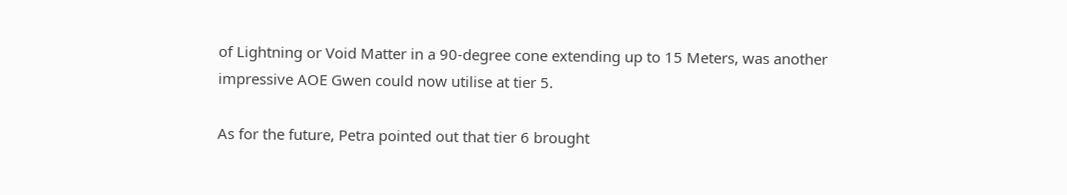of Lightning or Void Matter in a 90-degree cone extending up to 15 Meters, was another impressive AOE Gwen could now utilise at tier 5.

As for the future, Petra pointed out that tier 6 brought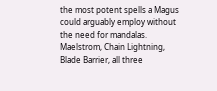the most potent spells a Magus could arguably employ without the need for mandalas. Maelstrom, Chain Lightning, Blade Barrier, all three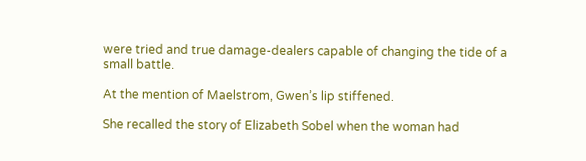were tried and true damage-dealers capable of changing the tide of a small battle.

At the mention of Maelstrom, Gwen’s lip stiffened.

She recalled the story of Elizabeth Sobel when the woman had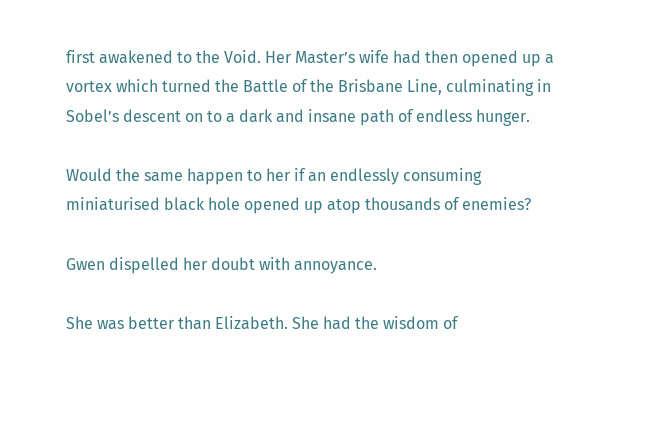first awakened to the Void. Her Master’s wife had then opened up a vortex which turned the Battle of the Brisbane Line, culminating in Sobel’s descent on to a dark and insane path of endless hunger.

Would the same happen to her if an endlessly consuming miniaturised black hole opened up atop thousands of enemies?

Gwen dispelled her doubt with annoyance.

She was better than Elizabeth. She had the wisdom of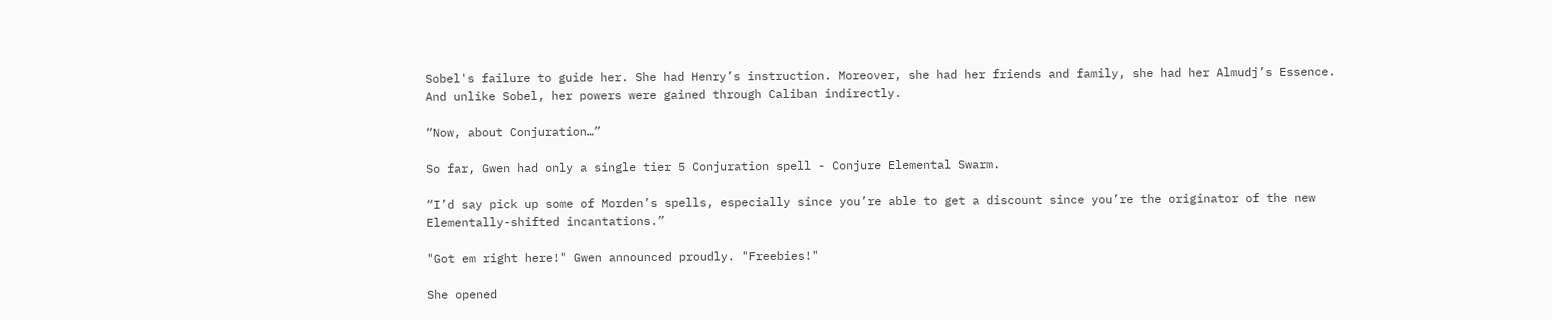Sobel's failure to guide her. She had Henry’s instruction. Moreover, she had her friends and family, she had her Almudj’s Essence. And unlike Sobel, her powers were gained through Caliban indirectly.

“Now, about Conjuration…”

So far, Gwen had only a single tier 5 Conjuration spell - Conjure Elemental Swarm.

“I’d say pick up some of Morden’s spells, especially since you’re able to get a discount since you’re the originator of the new Elementally-shifted incantations.”

"Got em right here!" Gwen announced proudly. "Freebies!"

She opened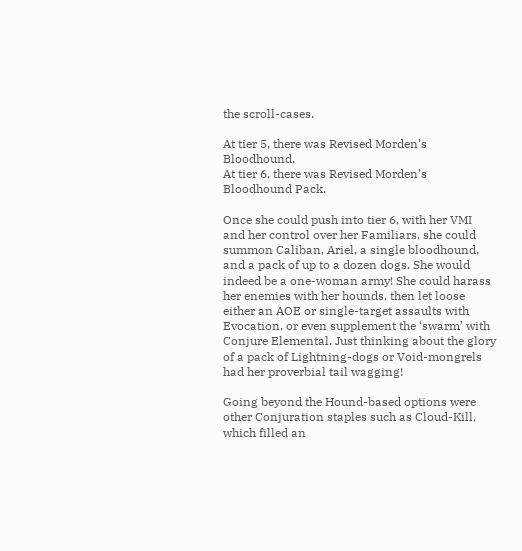the scroll-cases.

At tier 5, there was Revised Morden’s Bloodhound.
At tier 6, there was Revised Morden’s Bloodhound Pack.

Once she could push into tier 6, with her VMI and her control over her Familiars, she could summon Caliban, Ariel, a single bloodhound, and a pack of up to a dozen dogs. She would indeed be a one-woman army! She could harass her enemies with her hounds, then let loose either an AOE or single-target assaults with Evocation, or even supplement the ‘swarm’ with Conjure Elemental. Just thinking about the glory of a pack of Lightning-dogs or Void-mongrels had her proverbial tail wagging!

Going beyond the Hound-based options were other Conjuration staples such as Cloud-Kill, which filled an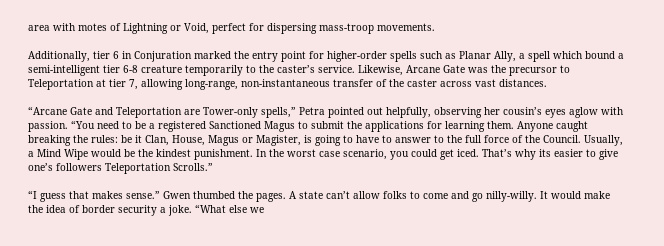area with motes of Lightning or Void, perfect for dispersing mass-troop movements.

Additionally, tier 6 in Conjuration marked the entry point for higher-order spells such as Planar Ally, a spell which bound a semi-intelligent tier 6-8 creature temporarily to the caster’s service. Likewise, Arcane Gate was the precursor to Teleportation at tier 7, allowing long-range, non-instantaneous transfer of the caster across vast distances.

“Arcane Gate and Teleportation are Tower-only spells,” Petra pointed out helpfully, observing her cousin’s eyes aglow with passion. “You need to be a registered Sanctioned Magus to submit the applications for learning them. Anyone caught breaking the rules: be it Clan, House, Magus or Magister, is going to have to answer to the full force of the Council. Usually, a Mind Wipe would be the kindest punishment. In the worst case scenario, you could get iced. That’s why its easier to give one’s followers Teleportation Scrolls.”

“I guess that makes sense.” Gwen thumbed the pages. A state can’t allow folks to come and go nilly-willy. It would make the idea of border security a joke. “What else we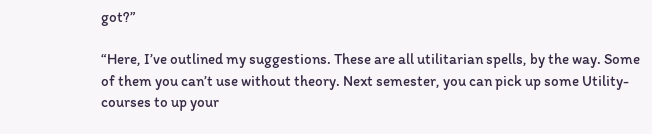got?”

“Here, I’ve outlined my suggestions. These are all utilitarian spells, by the way. Some of them you can’t use without theory. Next semester, you can pick up some Utility-courses to up your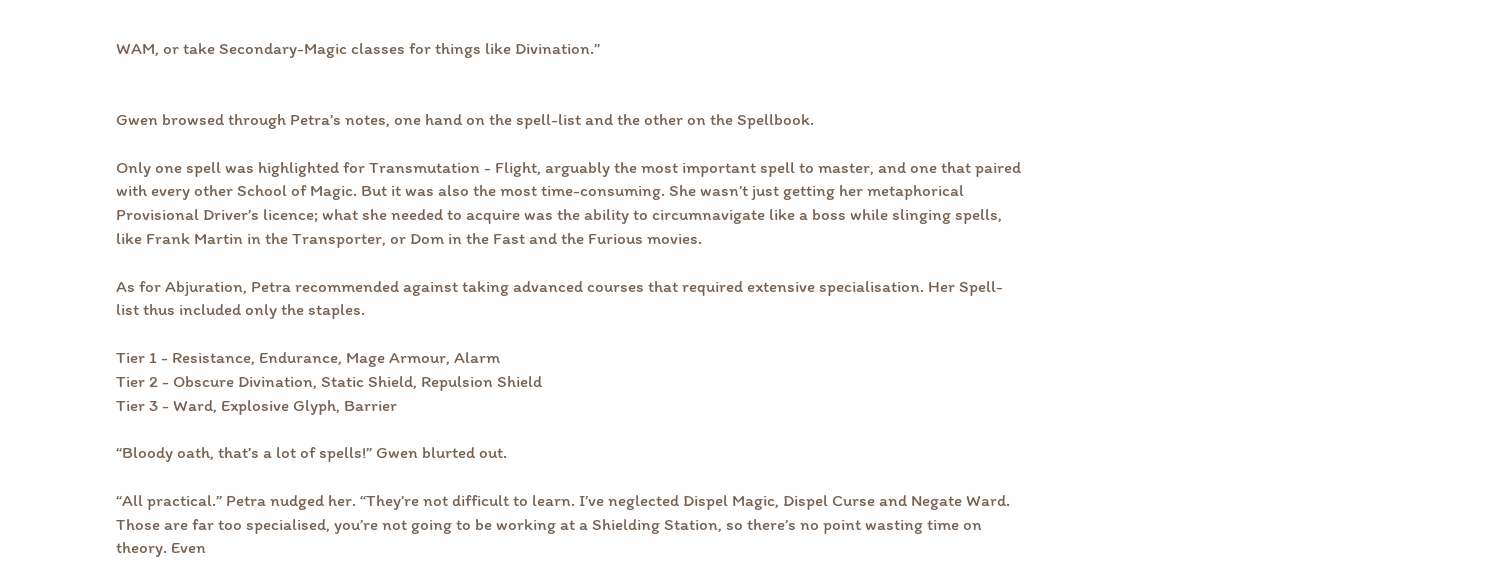WAM, or take Secondary-Magic classes for things like Divination.”


Gwen browsed through Petra’s notes, one hand on the spell-list and the other on the Spellbook.

Only one spell was highlighted for Transmutation - Flight, arguably the most important spell to master, and one that paired with every other School of Magic. But it was also the most time-consuming. She wasn’t just getting her metaphorical Provisional Driver’s licence; what she needed to acquire was the ability to circumnavigate like a boss while slinging spells, like Frank Martin in the Transporter, or Dom in the Fast and the Furious movies.

As for Abjuration, Petra recommended against taking advanced courses that required extensive specialisation. Her Spell-list thus included only the staples.

Tier 1 - Resistance, Endurance, Mage Armour, Alarm
Tier 2 - Obscure Divination, Static Shield, Repulsion Shield
Tier 3 - Ward, Explosive Glyph, Barrier

“Bloody oath, that’s a lot of spells!” Gwen blurted out.

“All practical.” Petra nudged her. “They’re not difficult to learn. I’ve neglected Dispel Magic, Dispel Curse and Negate Ward. Those are far too specialised, you’re not going to be working at a Shielding Station, so there’s no point wasting time on theory. Even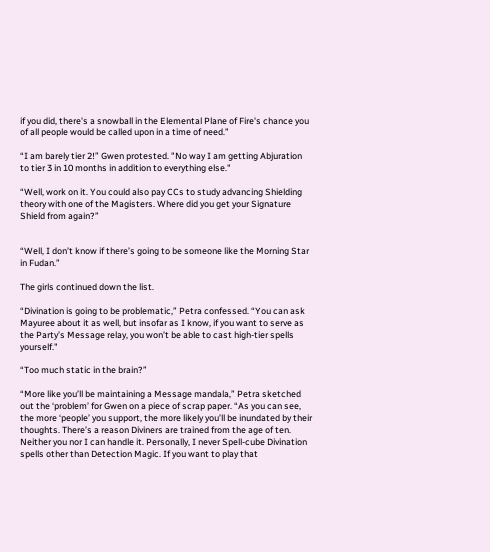if you did, there's a snowball in the Elemental Plane of Fire's chance you of all people would be called upon in a time of need.”

“I am barely tier 2!” Gwen protested. "No way I am getting Abjuration to tier 3 in 10 months in addition to everything else."

“Well, work on it. You could also pay CCs to study advancing Shielding theory with one of the Magisters. Where did you get your Signature Shield from again?”


“Well, I don’t know if there’s going to be someone like the Morning Star in Fudan.”

The girls continued down the list.

“Divination is going to be problematic,” Petra confessed. “You can ask Mayuree about it as well, but insofar as I know, if you want to serve as the Party’s Message relay, you won’t be able to cast high-tier spells yourself."

“Too much static in the brain?”

“More like you’ll be maintaining a Message mandala,” Petra sketched out the ‘problem’ for Gwen on a piece of scrap paper. “As you can see, the more ‘people’ you support, the more likely you’ll be inundated by their thoughts. There’s a reason Diviners are trained from the age of ten. Neither you nor I can handle it. Personally, I never Spell-cube Divination spells other than Detection Magic. If you want to play that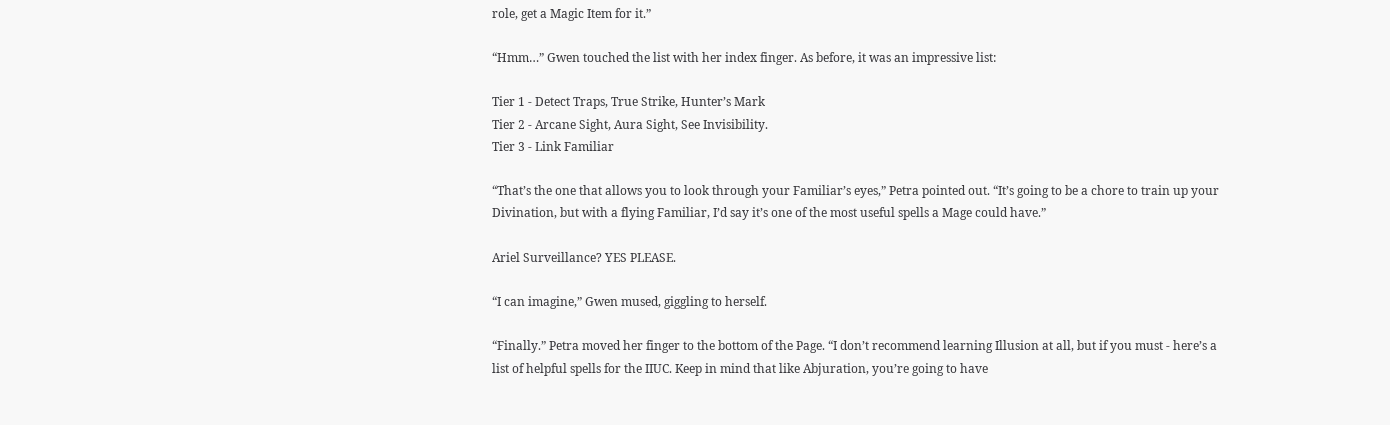role, get a Magic Item for it.”

“Hmm…” Gwen touched the list with her index finger. As before, it was an impressive list:

Tier 1 - Detect Traps, True Strike, Hunter’s Mark
Tier 2 - Arcane Sight, Aura Sight, See Invisibility.
Tier 3 - Link Familiar

“That’s the one that allows you to look through your Familiar’s eyes,” Petra pointed out. “It’s going to be a chore to train up your Divination, but with a flying Familiar, I’d say it’s one of the most useful spells a Mage could have.”

Ariel Surveillance? YES PLEASE.

“I can imagine,” Gwen mused, giggling to herself.

“Finally.” Petra moved her finger to the bottom of the Page. “I don’t recommend learning Illusion at all, but if you must - here’s a list of helpful spells for the IIUC. Keep in mind that like Abjuration, you’re going to have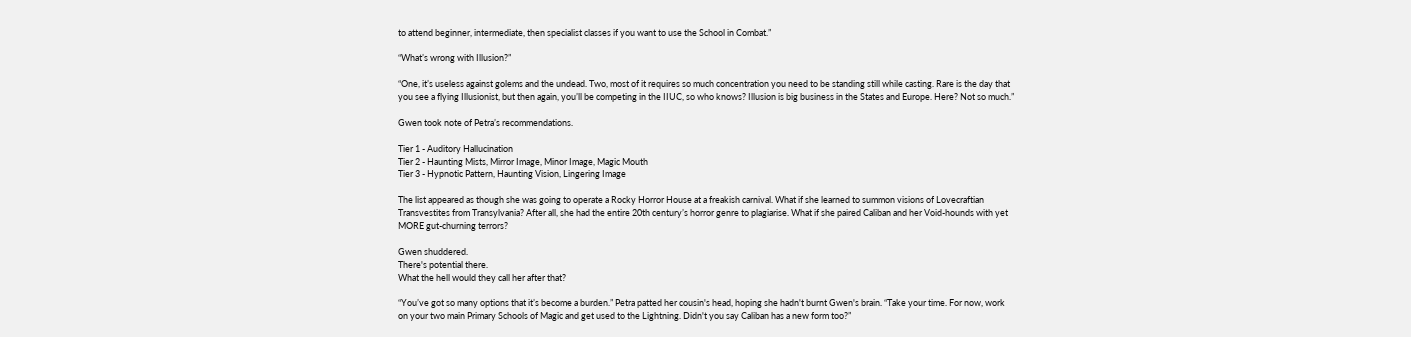to attend beginner, intermediate, then specialist classes if you want to use the School in Combat.”

“What’s wrong with Illusion?”

“One, it’s useless against golems and the undead. Two, most of it requires so much concentration you need to be standing still while casting. Rare is the day that you see a flying Illusionist, but then again, you’ll be competing in the IIUC, so who knows? Illusion is big business in the States and Europe. Here? Not so much.”

Gwen took note of Petra’s recommendations.

Tier 1 - Auditory Hallucination
Tier 2 - Haunting Mists, Mirror Image, Minor Image, Magic Mouth
Tier 3 - Hypnotic Pattern, Haunting Vision, Lingering Image

The list appeared as though she was going to operate a Rocky Horror House at a freakish carnival. What if she learned to summon visions of Lovecraftian Transvestites from Transylvania? After all, she had the entire 20th century’s horror genre to plagiarise. What if she paired Caliban and her Void-hounds with yet MORE gut-churning terrors?

Gwen shuddered.
There's potential there.
What the hell would they call her after that?

“You’ve got so many options that it’s become a burden.” Petra patted her cousin's head, hoping she hadn't burnt Gwen's brain. “Take your time. For now, work on your two main Primary Schools of Magic and get used to the Lightning. Didn't you say Caliban has a new form too?”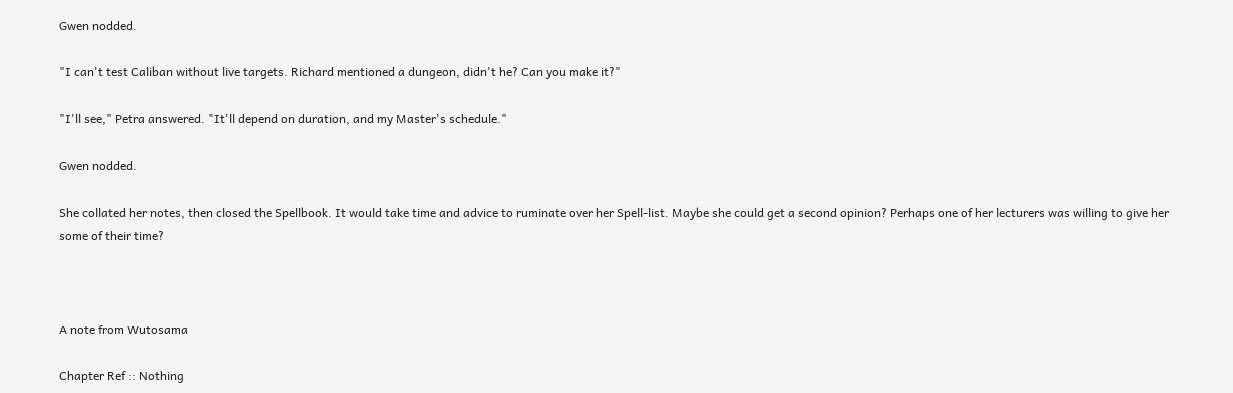Gwen nodded.

"I can't test Caliban without live targets. Richard mentioned a dungeon, didn't he? Can you make it?"

"I'll see," Petra answered. "It'll depend on duration, and my Master's schedule."

Gwen nodded.

She collated her notes, then closed the Spellbook. It would take time and advice to ruminate over her Spell-list. Maybe she could get a second opinion? Perhaps one of her lecturers was willing to give her some of their time?



A note from Wutosama

Chapter Ref :: Nothing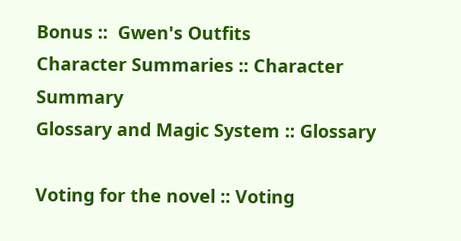Bonus ::  Gwen's Outfits
Character Summaries :: Character Summary
Glossary and Magic System :: Glossary

Voting for the novel :: Voting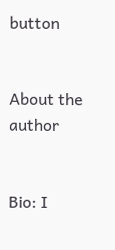button


About the author


Bio: I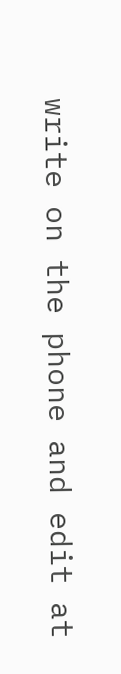write on the phone and edit at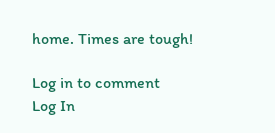home. Times are tough!

Log in to comment
Log In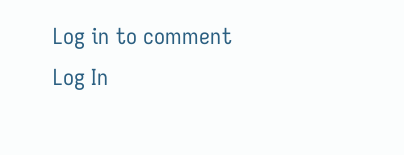Log in to comment
Log In